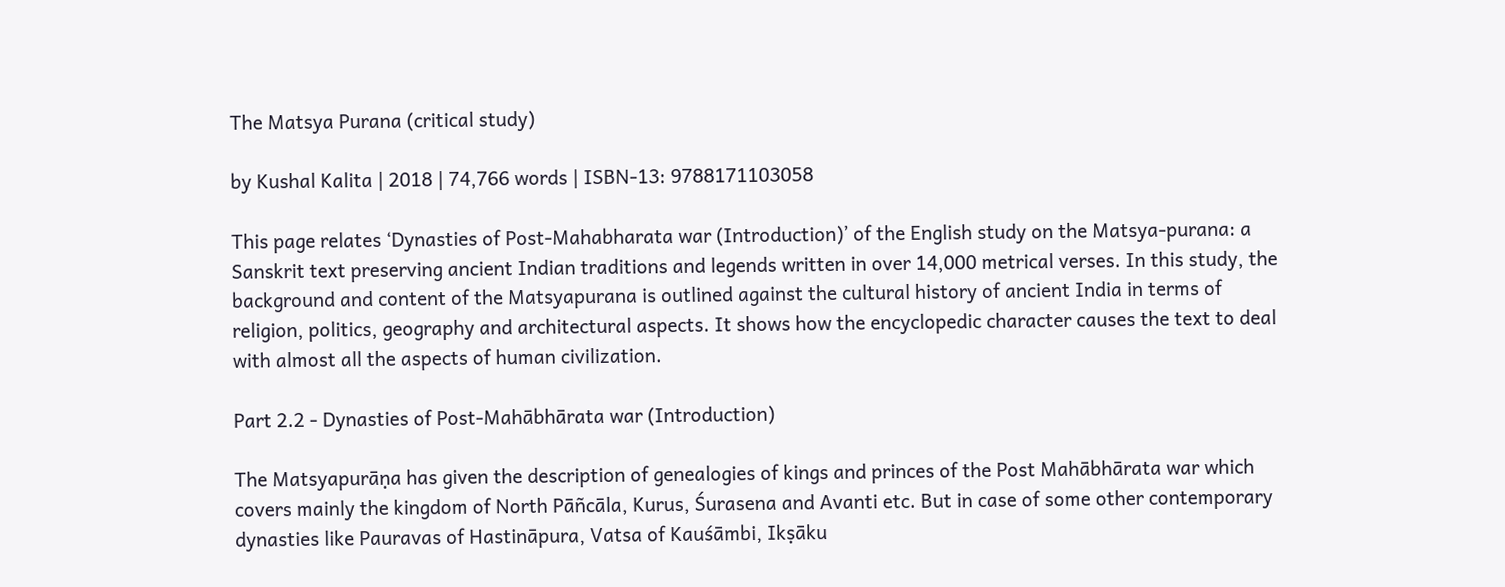The Matsya Purana (critical study)

by Kushal Kalita | 2018 | 74,766 words | ISBN-13: 9788171103058

This page relates ‘Dynasties of Post-Mahabharata war (Introduction)’ of the English study on the Matsya-purana: a Sanskrit text preserving ancient Indian traditions and legends written in over 14,000 metrical verses. In this study, the background and content of the Matsyapurana is outlined against the cultural history of ancient India in terms of religion, politics, geography and architectural aspects. It shows how the encyclopedic character causes the text to deal with almost all the aspects of human civilization.

Part 2.2 - Dynasties of Post-Mahābhārata war (Introduction)

The Matsyapurāṇa has given the description of genealogies of kings and princes of the Post Mahābhārata war which covers mainly the kingdom of North Pāñcāla, Kurus, Śurasena and Avanti etc. But in case of some other contemporary dynasties like Pauravas of Hastināpura, Vatsa of Kauśāmbi, Ikṣāku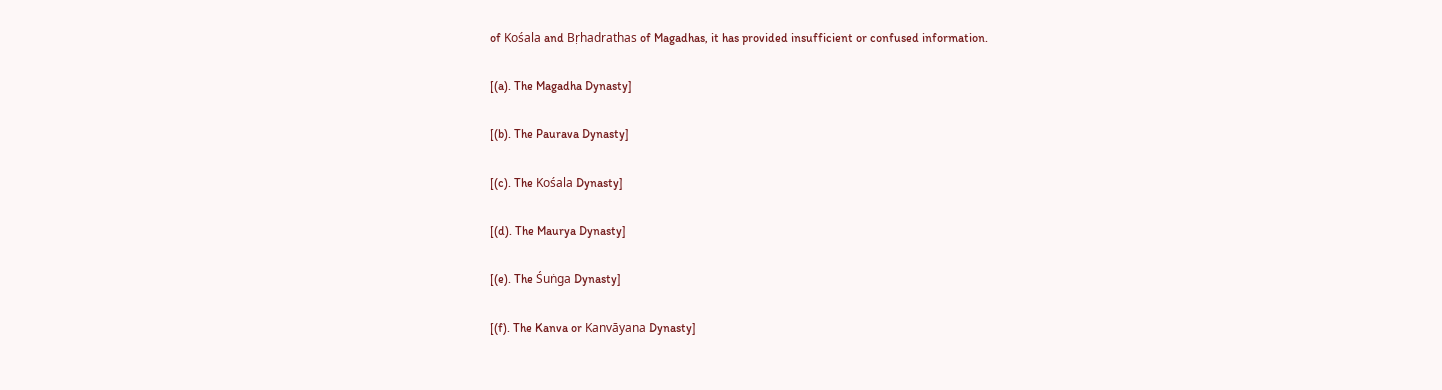of Kośala and Bṛhadrathas of Magadhas, it has provided insufficient or confused information.

[(a). The Magadha Dynasty]

[(b). The Paurava Dynasty]

[(c). The Kośala Dynasty]

[(d). The Maurya Dynasty]

[(e). The Śuṅga Dynasty]

[(f). The Kanva or Kanvāyana Dynasty]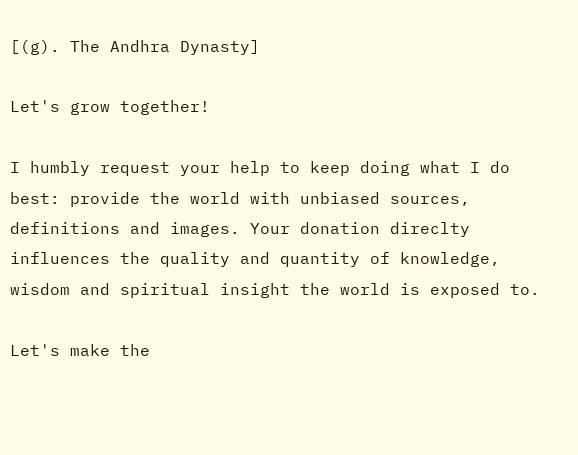[(g). The Andhra Dynasty]

Let's grow together!

I humbly request your help to keep doing what I do best: provide the world with unbiased sources, definitions and images. Your donation direclty influences the quality and quantity of knowledge, wisdom and spiritual insight the world is exposed to.

Let's make the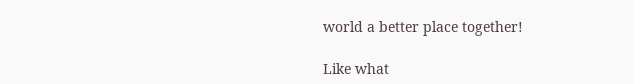world a better place together!

Like what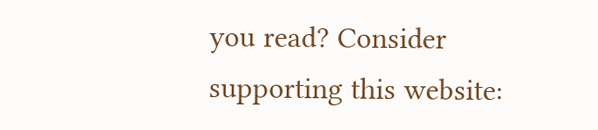you read? Consider supporting this website: